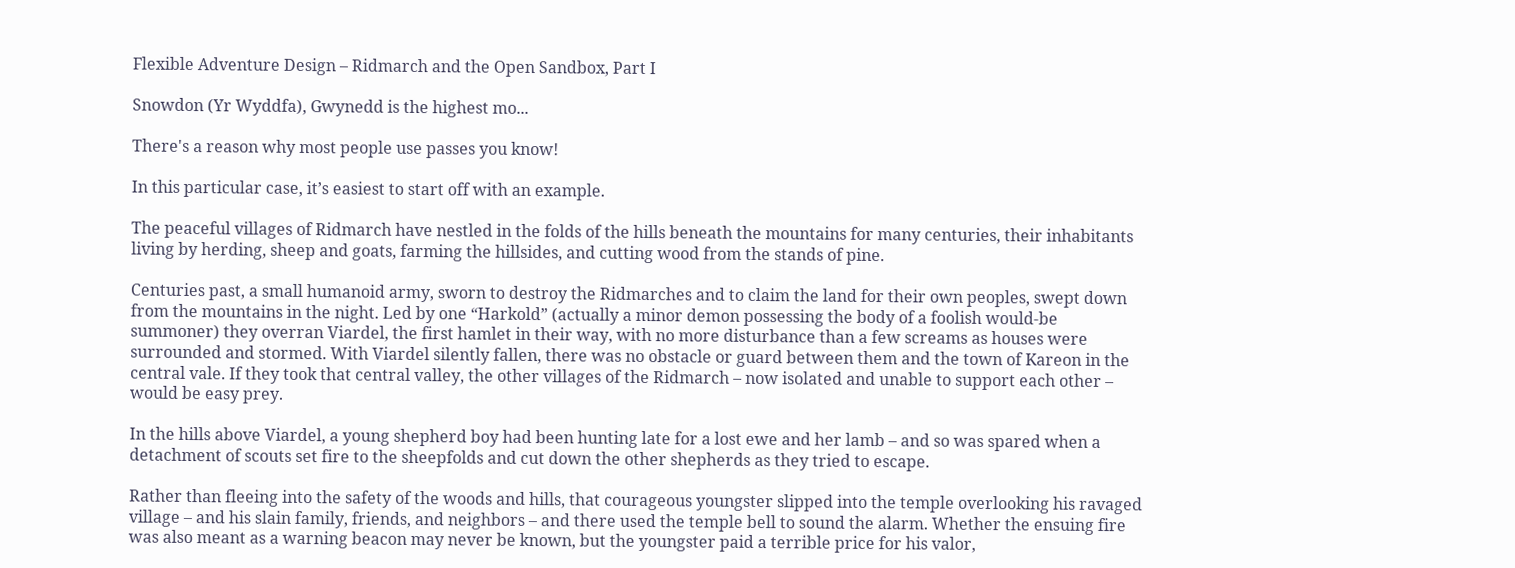Flexible Adventure Design – Ridmarch and the Open Sandbox, Part I

Snowdon (Yr Wyddfa), Gwynedd is the highest mo...

There's a reason why most people use passes you know!

In this particular case, it’s easiest to start off with an example.

The peaceful villages of Ridmarch have nestled in the folds of the hills beneath the mountains for many centuries, their inhabitants living by herding, sheep and goats, farming the hillsides, and cutting wood from the stands of pine.

Centuries past, a small humanoid army, sworn to destroy the Ridmarches and to claim the land for their own peoples, swept down from the mountains in the night. Led by one “Harkold” (actually a minor demon possessing the body of a foolish would-be summoner) they overran Viardel, the first hamlet in their way, with no more disturbance than a few screams as houses were surrounded and stormed. With Viardel silently fallen, there was no obstacle or guard between them and the town of Kareon in the central vale. If they took that central valley, the other villages of the Ridmarch – now isolated and unable to support each other – would be easy prey.

In the hills above Viardel, a young shepherd boy had been hunting late for a lost ewe and her lamb – and so was spared when a detachment of scouts set fire to the sheepfolds and cut down the other shepherds as they tried to escape.

Rather than fleeing into the safety of the woods and hills, that courageous youngster slipped into the temple overlooking his ravaged village – and his slain family, friends, and neighbors – and there used the temple bell to sound the alarm. Whether the ensuing fire was also meant as a warning beacon may never be known, but the youngster paid a terrible price for his valor,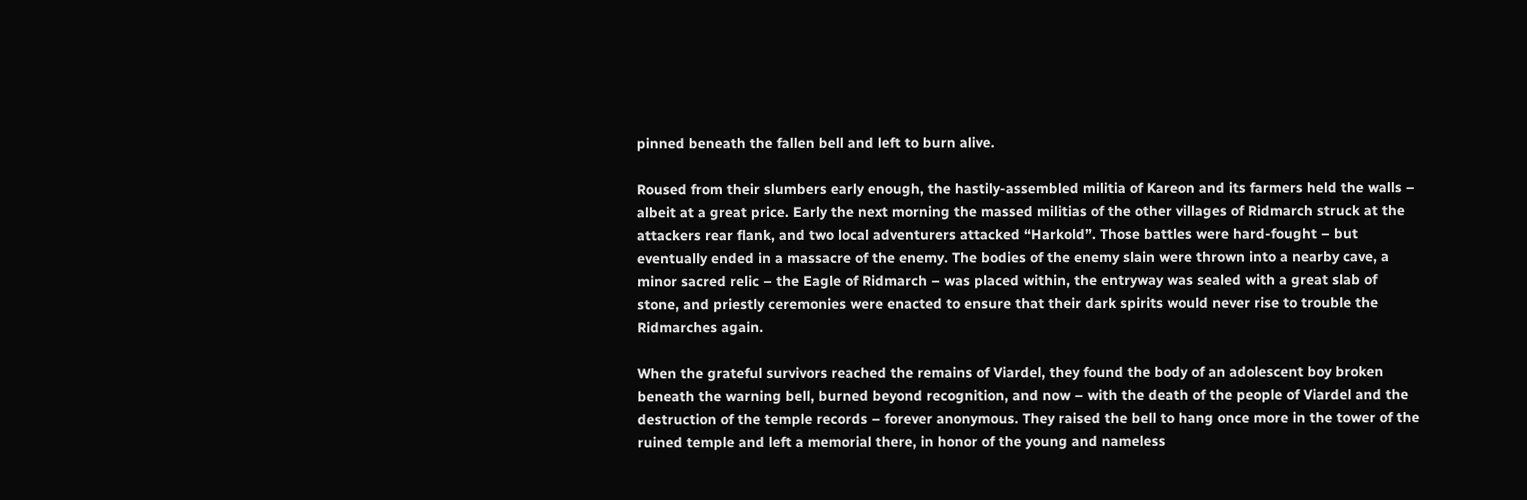pinned beneath the fallen bell and left to burn alive.

Roused from their slumbers early enough, the hastily-assembled militia of Kareon and its farmers held the walls – albeit at a great price. Early the next morning the massed militias of the other villages of Ridmarch struck at the attackers rear flank, and two local adventurers attacked “Harkold”. Those battles were hard-fought – but eventually ended in a massacre of the enemy. The bodies of the enemy slain were thrown into a nearby cave, a minor sacred relic – the Eagle of Ridmarch – was placed within, the entryway was sealed with a great slab of stone, and priestly ceremonies were enacted to ensure that their dark spirits would never rise to trouble the Ridmarches again.

When the grateful survivors reached the remains of Viardel, they found the body of an adolescent boy broken beneath the warning bell, burned beyond recognition, and now – with the death of the people of Viardel and the destruction of the temple records – forever anonymous. They raised the bell to hang once more in the tower of the ruined temple and left a memorial there, in honor of the young and nameless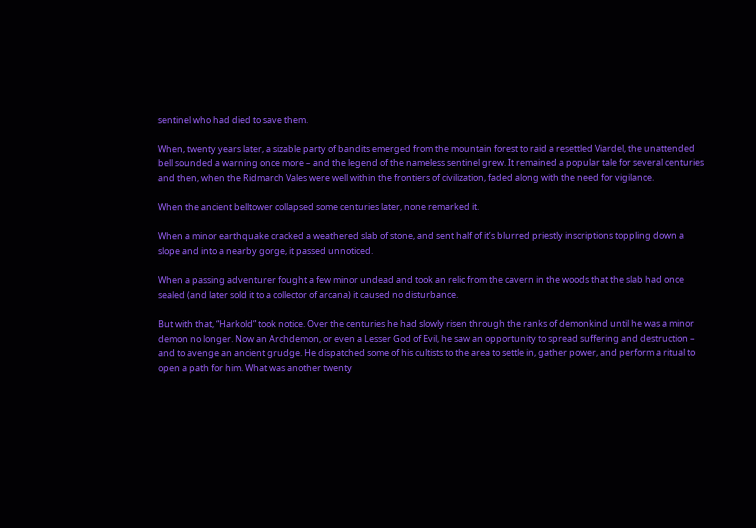sentinel who had died to save them.

When, twenty years later, a sizable party of bandits emerged from the mountain forest to raid a resettled Viardel, the unattended bell sounded a warning once more – and the legend of the nameless sentinel grew. It remained a popular tale for several centuries and then, when the Ridmarch Vales were well within the frontiers of civilization, faded along with the need for vigilance.

When the ancient belltower collapsed some centuries later, none remarked it.

When a minor earthquake cracked a weathered slab of stone, and sent half of it’s blurred priestly inscriptions toppling down a slope and into a nearby gorge, it passed unnoticed.

When a passing adventurer fought a few minor undead and took an relic from the cavern in the woods that the slab had once sealed (and later sold it to a collector of arcana) it caused no disturbance.

But with that, “Harkold” took notice. Over the centuries he had slowly risen through the ranks of demonkind until he was a minor demon no longer. Now an Archdemon, or even a Lesser God of Evil, he saw an opportunity to spread suffering and destruction – and to avenge an ancient grudge. He dispatched some of his cultists to the area to settle in, gather power, and perform a ritual to open a path for him. What was another twenty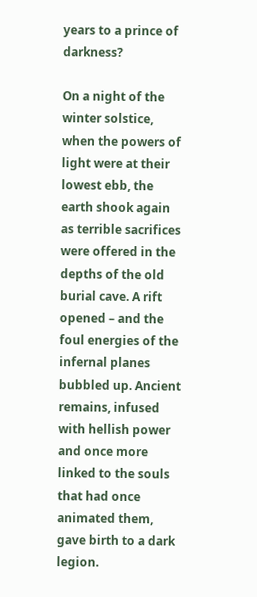years to a prince of darkness?

On a night of the winter solstice, when the powers of light were at their lowest ebb, the earth shook again as terrible sacrifices were offered in the depths of the old burial cave. A rift opened – and the foul energies of the infernal planes bubbled up. Ancient remains, infused with hellish power and once more linked to the souls that had once animated them, gave birth to a dark legion.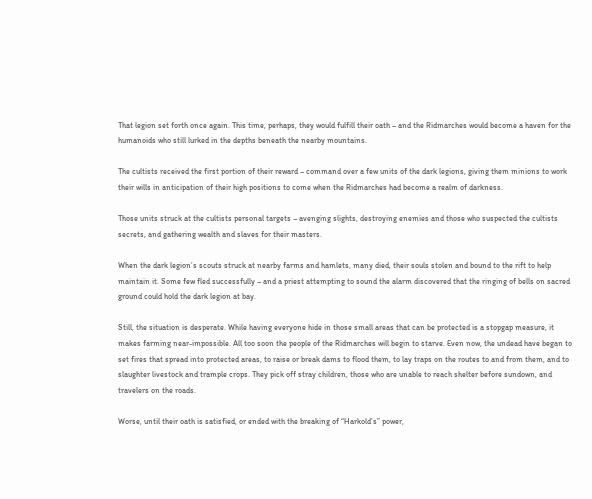That legion set forth once again. This time, perhaps, they would fulfill their oath – and the Ridmarches would become a haven for the humanoids who still lurked in the depths beneath the nearby mountains.

The cultists received the first portion of their reward – command over a few units of the dark legions, giving them minions to work their wills in anticipation of their high positions to come when the Ridmarches had become a realm of darkness.

Those units struck at the cultists personal targets – avenging slights, destroying enemies and those who suspected the cultists secrets, and gathering wealth and slaves for their masters.

When the dark legion’s scouts struck at nearby farms and hamlets, many died, their souls stolen and bound to the rift to help maintain it. Some few fled successfully – and a priest attempting to sound the alarm discovered that the ringing of bells on sacred ground could hold the dark legion at bay.

Still, the situation is desperate. While having everyone hide in those small areas that can be protected is a stopgap measure, it makes farming near-impossible. All too soon the people of the Ridmarches will begin to starve. Even now, the undead have began to set fires that spread into protected areas, to raise or break dams to flood them, to lay traps on the routes to and from them, and to slaughter livestock and trample crops. They pick off stray children, those who are unable to reach shelter before sundown, and travelers on the roads.

Worse, until their oath is satisfied, or ended with the breaking of “Harkold’s” power,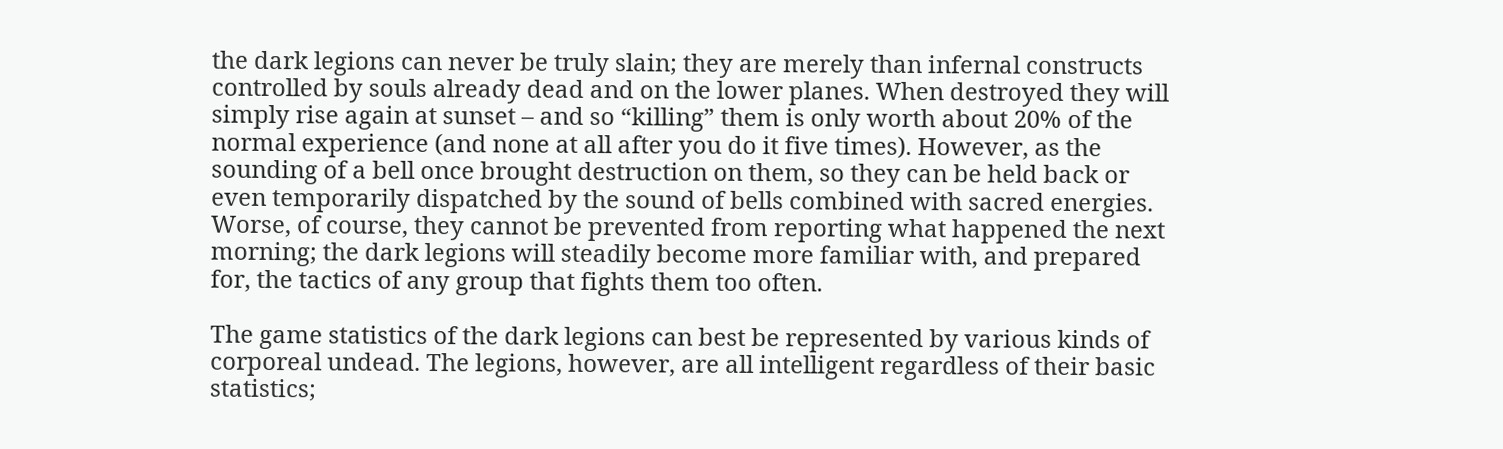the dark legions can never be truly slain; they are merely than infernal constructs controlled by souls already dead and on the lower planes. When destroyed they will simply rise again at sunset – and so “killing” them is only worth about 20% of the normal experience (and none at all after you do it five times). However, as the sounding of a bell once brought destruction on them, so they can be held back or even temporarily dispatched by the sound of bells combined with sacred energies. Worse, of course, they cannot be prevented from reporting what happened the next morning; the dark legions will steadily become more familiar with, and prepared for, the tactics of any group that fights them too often.

The game statistics of the dark legions can best be represented by various kinds of corporeal undead. The legions, however, are all intelligent regardless of their basic statistics;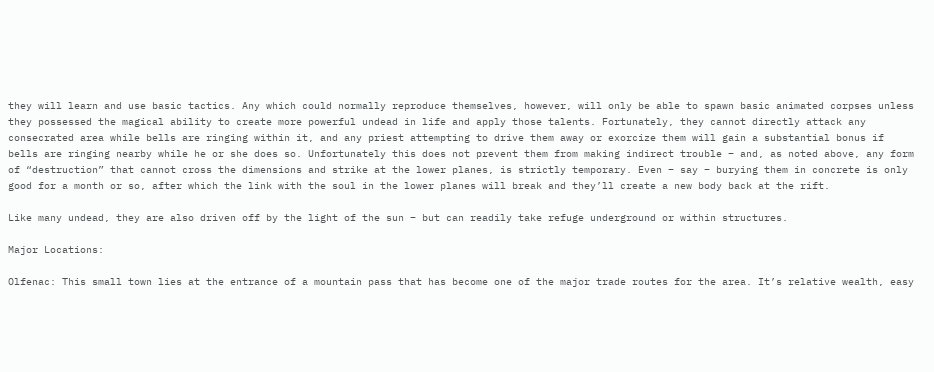they will learn and use basic tactics. Any which could normally reproduce themselves, however, will only be able to spawn basic animated corpses unless they possessed the magical ability to create more powerful undead in life and apply those talents. Fortunately, they cannot directly attack any consecrated area while bells are ringing within it, and any priest attempting to drive them away or exorcize them will gain a substantial bonus if bells are ringing nearby while he or she does so. Unfortunately this does not prevent them from making indirect trouble – and, as noted above, any form of “destruction” that cannot cross the dimensions and strike at the lower planes, is strictly temporary. Even – say – burying them in concrete is only good for a month or so, after which the link with the soul in the lower planes will break and they’ll create a new body back at the rift.

Like many undead, they are also driven off by the light of the sun – but can readily take refuge underground or within structures.

Major Locations:

Olfenac: This small town lies at the entrance of a mountain pass that has become one of the major trade routes for the area. It’s relative wealth, easy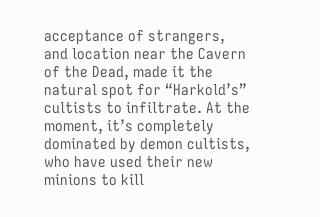acceptance of strangers, and location near the Cavern of the Dead, made it the natural spot for “Harkold’s” cultists to infiltrate. At the moment, it’s completely dominated by demon cultists, who have used their new minions to kill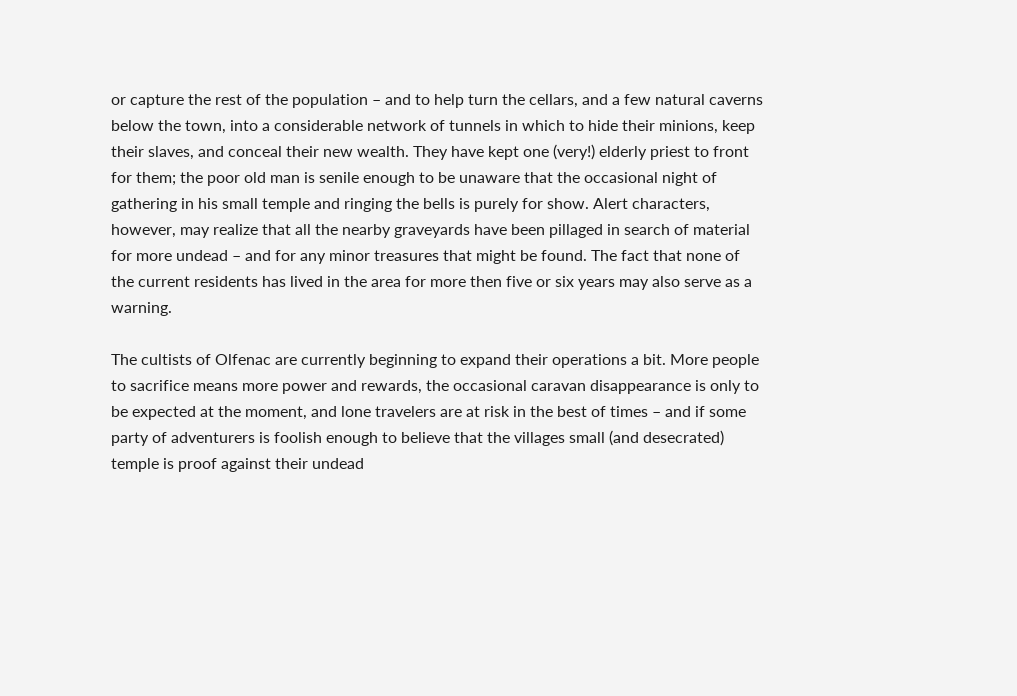or capture the rest of the population – and to help turn the cellars, and a few natural caverns below the town, into a considerable network of tunnels in which to hide their minions, keep their slaves, and conceal their new wealth. They have kept one (very!) elderly priest to front for them; the poor old man is senile enough to be unaware that the occasional night of gathering in his small temple and ringing the bells is purely for show. Alert characters, however, may realize that all the nearby graveyards have been pillaged in search of material for more undead – and for any minor treasures that might be found. The fact that none of the current residents has lived in the area for more then five or six years may also serve as a warning.

The cultists of Olfenac are currently beginning to expand their operations a bit. More people to sacrifice means more power and rewards, the occasional caravan disappearance is only to be expected at the moment, and lone travelers are at risk in the best of times – and if some party of adventurers is foolish enough to believe that the villages small (and desecrated) temple is proof against their undead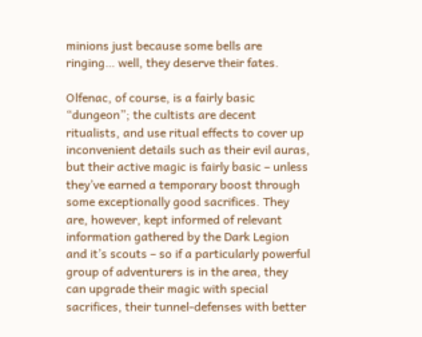minions just because some bells are ringing… well, they deserve their fates.

Olfenac, of course, is a fairly basic “dungeon”; the cultists are decent ritualists, and use ritual effects to cover up inconvenient details such as their evil auras, but their active magic is fairly basic – unless they’ve earned a temporary boost through some exceptionally good sacrifices. They are, however, kept informed of relevant information gathered by the Dark Legion and it’s scouts – so if a particularly powerful group of adventurers is in the area, they can upgrade their magic with special sacrifices, their tunnel-defenses with better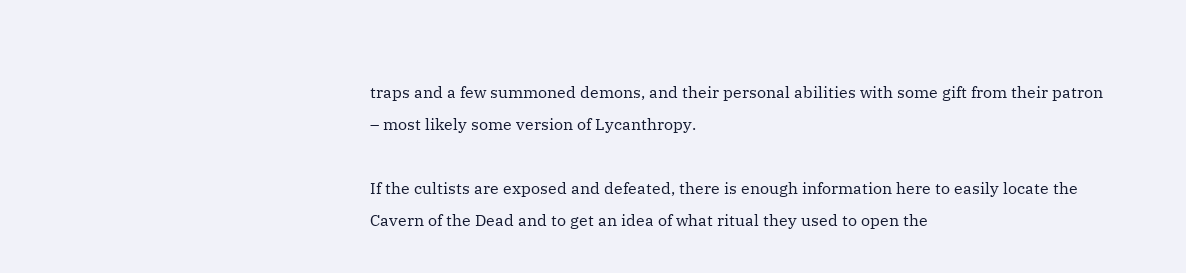traps and a few summoned demons, and their personal abilities with some gift from their patron – most likely some version of Lycanthropy.

If the cultists are exposed and defeated, there is enough information here to easily locate the Cavern of the Dead and to get an idea of what ritual they used to open the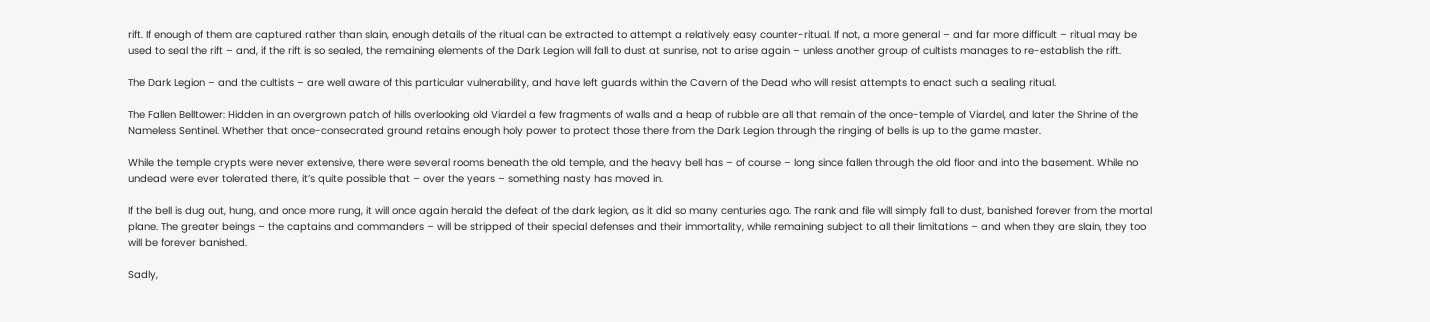rift. If enough of them are captured rather than slain, enough details of the ritual can be extracted to attempt a relatively easy counter-ritual. If not, a more general – and far more difficult – ritual may be used to seal the rift – and, if the rift is so sealed, the remaining elements of the Dark Legion will fall to dust at sunrise, not to arise again – unless another group of cultists manages to re-establish the rift.

The Dark Legion – and the cultists – are well aware of this particular vulnerability, and have left guards within the Cavern of the Dead who will resist attempts to enact such a sealing ritual.

The Fallen Belltower: Hidden in an overgrown patch of hills overlooking old Viardel a few fragments of walls and a heap of rubble are all that remain of the once-temple of Viardel, and later the Shrine of the Nameless Sentinel. Whether that once-consecrated ground retains enough holy power to protect those there from the Dark Legion through the ringing of bells is up to the game master.

While the temple crypts were never extensive, there were several rooms beneath the old temple, and the heavy bell has – of course – long since fallen through the old floor and into the basement. While no undead were ever tolerated there, it’s quite possible that – over the years – something nasty has moved in.

If the bell is dug out, hung, and once more rung, it will once again herald the defeat of the dark legion, as it did so many centuries ago. The rank and file will simply fall to dust, banished forever from the mortal plane. The greater beings – the captains and commanders – will be stripped of their special defenses and their immortality, while remaining subject to all their limitations – and when they are slain, they too will be forever banished.

Sadly,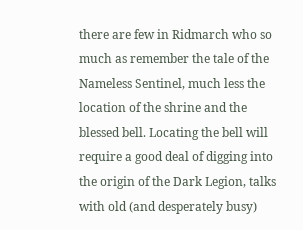there are few in Ridmarch who so much as remember the tale of the Nameless Sentinel, much less the location of the shrine and the blessed bell. Locating the bell will require a good deal of digging into the origin of the Dark Legion, talks with old (and desperately busy)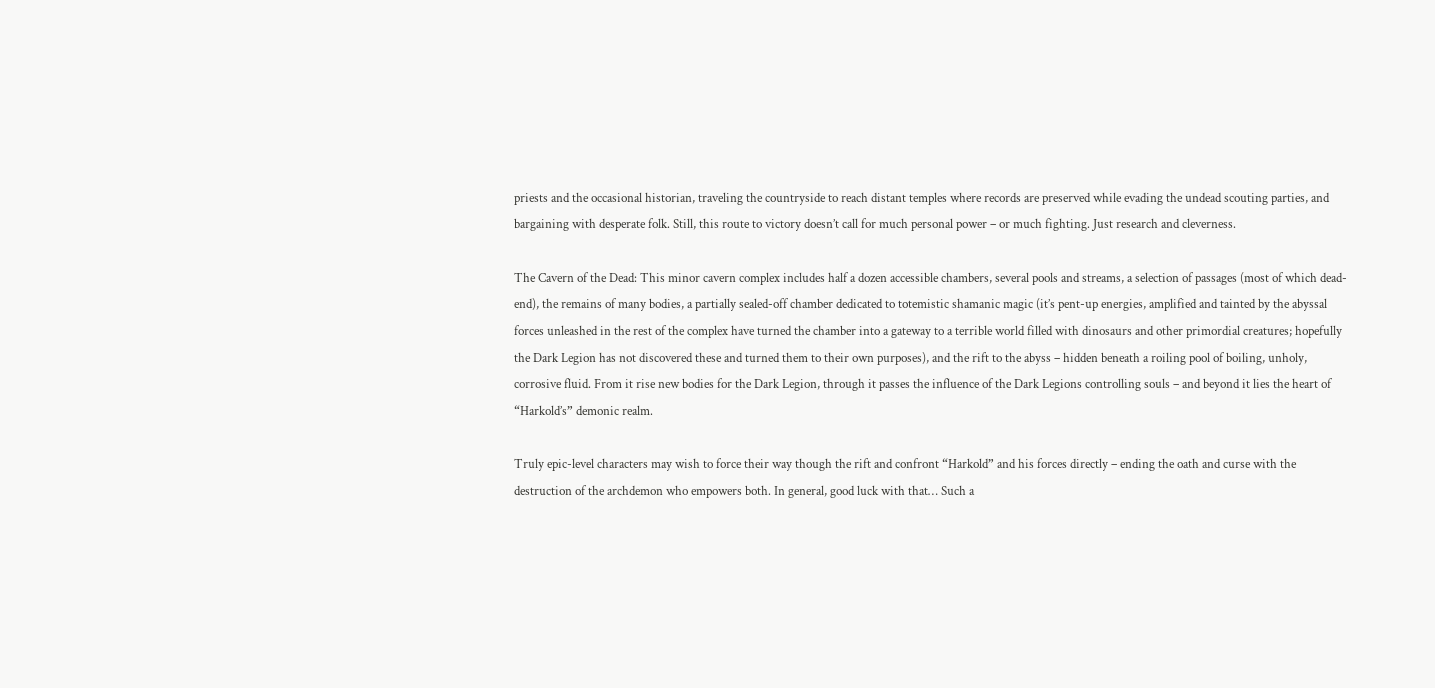priests and the occasional historian, traveling the countryside to reach distant temples where records are preserved while evading the undead scouting parties, and bargaining with desperate folk. Still, this route to victory doesn’t call for much personal power – or much fighting. Just research and cleverness.

The Cavern of the Dead: This minor cavern complex includes half a dozen accessible chambers, several pools and streams, a selection of passages (most of which dead-end), the remains of many bodies, a partially sealed-off chamber dedicated to totemistic shamanic magic (it’s pent-up energies, amplified and tainted by the abyssal forces unleashed in the rest of the complex have turned the chamber into a gateway to a terrible world filled with dinosaurs and other primordial creatures; hopefully the Dark Legion has not discovered these and turned them to their own purposes), and the rift to the abyss – hidden beneath a roiling pool of boiling, unholy, corrosive fluid. From it rise new bodies for the Dark Legion, through it passes the influence of the Dark Legions controlling souls – and beyond it lies the heart of “Harkold’s” demonic realm.

Truly epic-level characters may wish to force their way though the rift and confront “Harkold” and his forces directly – ending the oath and curse with the destruction of the archdemon who empowers both. In general, good luck with that… Such a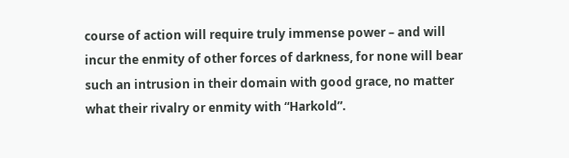course of action will require truly immense power – and will incur the enmity of other forces of darkness, for none will bear such an intrusion in their domain with good grace, no matter what their rivalry or enmity with “Harkold”.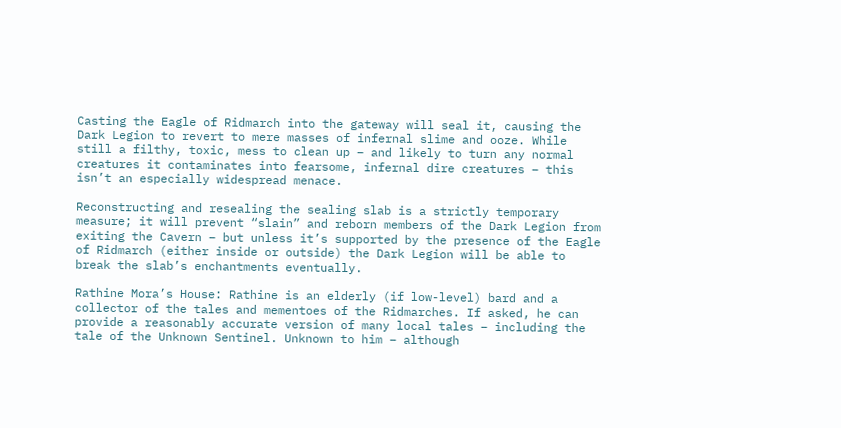Casting the Eagle of Ridmarch into the gateway will seal it, causing the Dark Legion to revert to mere masses of infernal slime and ooze. While still a filthy, toxic, mess to clean up – and likely to turn any normal creatures it contaminates into fearsome, infernal dire creatures – this isn’t an especially widespread menace.

Reconstructing and resealing the sealing slab is a strictly temporary measure; it will prevent “slain” and reborn members of the Dark Legion from exiting the Cavern – but unless it’s supported by the presence of the Eagle of Ridmarch (either inside or outside) the Dark Legion will be able to break the slab’s enchantments eventually.

Rathine Mora’s House: Rathine is an elderly (if low-level) bard and a collector of the tales and mementoes of the Ridmarches. If asked, he can provide a reasonably accurate version of many local tales – including the tale of the Unknown Sentinel. Unknown to him – although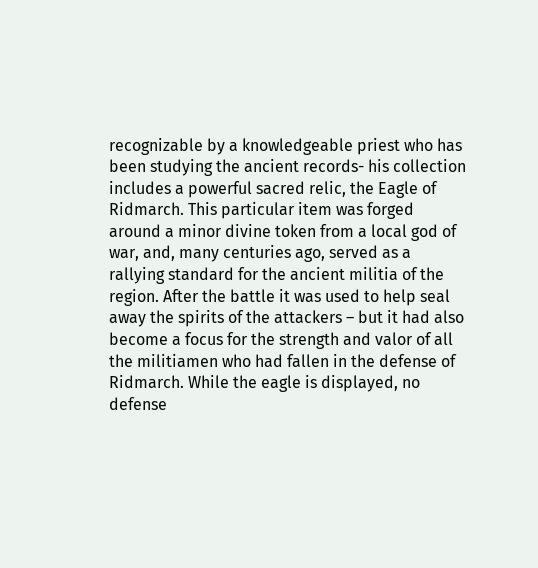recognizable by a knowledgeable priest who has been studying the ancient records- his collection includes a powerful sacred relic, the Eagle of Ridmarch. This particular item was forged around a minor divine token from a local god of war, and, many centuries ago, served as a rallying standard for the ancient militia of the region. After the battle it was used to help seal away the spirits of the attackers – but it had also become a focus for the strength and valor of all the militiamen who had fallen in the defense of Ridmarch. While the eagle is displayed, no defense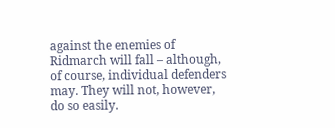against the enemies of Ridmarch will fall – although, of course, individual defenders may. They will not, however, do so easily.